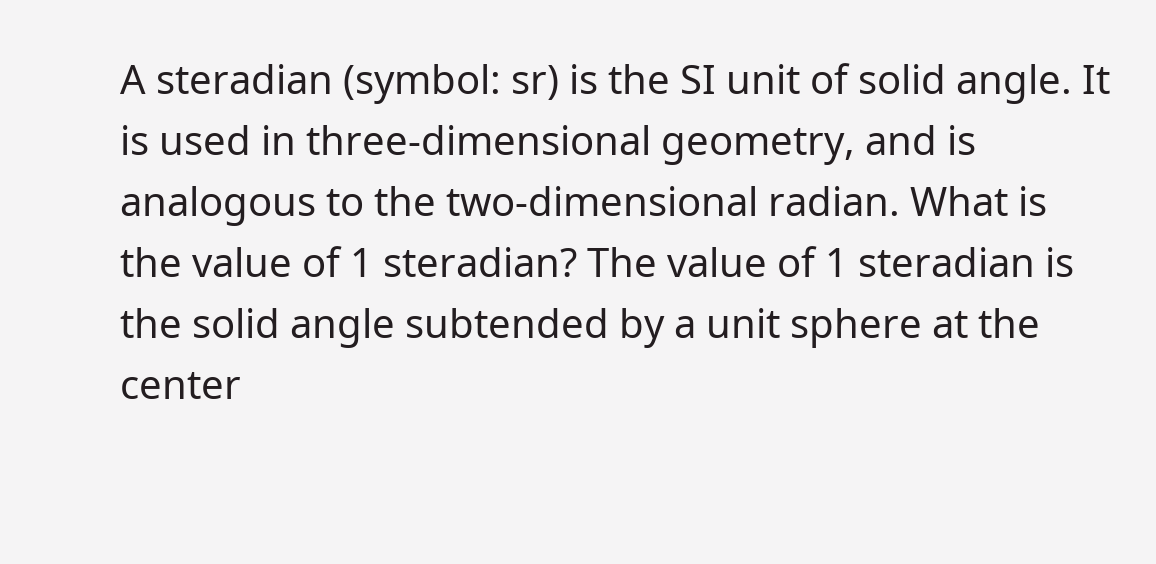A steradian (symbol: sr) is the SI unit of solid angle. It is used in three-dimensional geometry, and is analogous to the two-dimensional radian. What is the value of 1 steradian? The value of 1 steradian is the solid angle subtended by a unit sphere at the center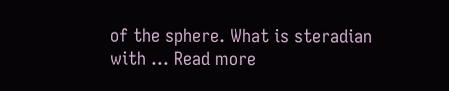of the sphere. What is steradian with … Read more